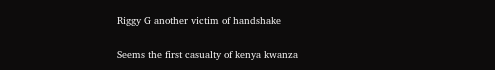Riggy G another victim of handshake

Seems the first casualty of kenya kwanza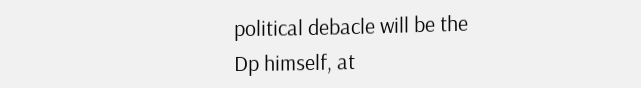political debacle will be the Dp himself, at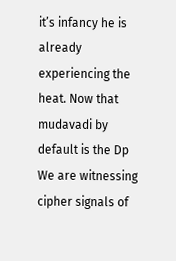it’s infancy he is already experiencing the heat. Now that mudavadi by default is the Dp We are witnessing cipher signals of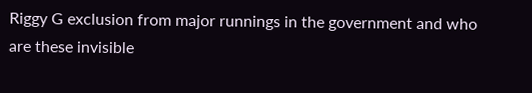Riggy G exclusion from major runnings in the government and who are these invisible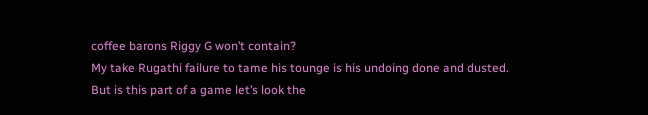coffee barons Riggy G won’t contain?
My take Rugathi failure to tame his tounge is his undoing done and dusted.
But is this part of a game let’s look the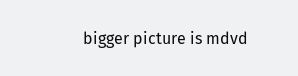bigger picture is mdvd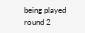being played round 2